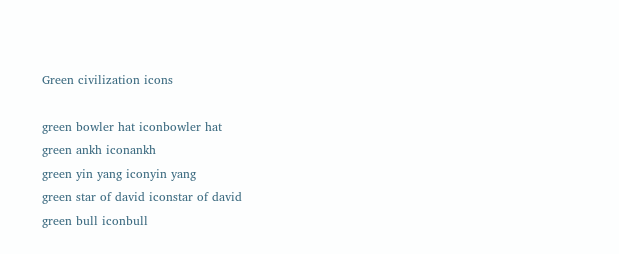Green civilization icons

green bowler hat iconbowler hat
green ankh iconankh
green yin yang iconyin yang
green star of david iconstar of david
green bull iconbull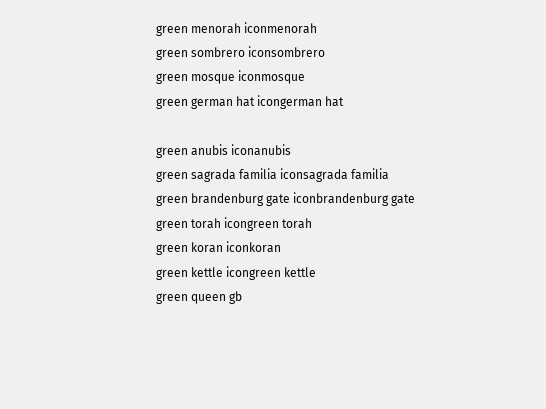green menorah iconmenorah
green sombrero iconsombrero
green mosque iconmosque
green german hat icongerman hat

green anubis iconanubis
green sagrada familia iconsagrada familia
green brandenburg gate iconbrandenburg gate
green torah icongreen torah
green koran iconkoran
green kettle icongreen kettle
green queen gb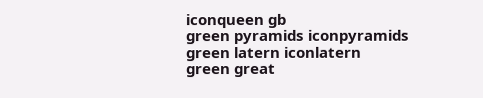iconqueen gb
green pyramids iconpyramids
green latern iconlatern
green great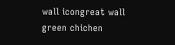wall icongreat wall
green chichen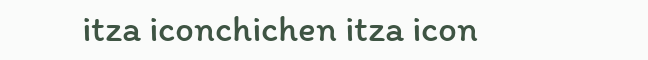itza iconchichen itza icon